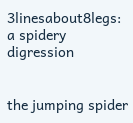3linesabout8legs: a spidery digression


the jumping spider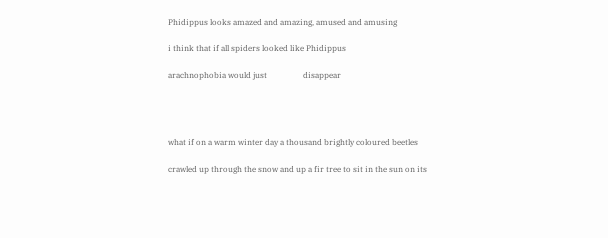Phidippus looks amazed and amazing, amused and amusing

i think that if all spiders looked like Phidippus

arachnophobia would just                  disappear




what if on a warm winter day a thousand brightly coloured beetles

crawled up through the snow and up a fir tree to sit in the sun on its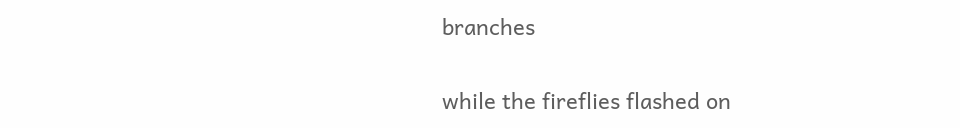branches

while the fireflies flashed on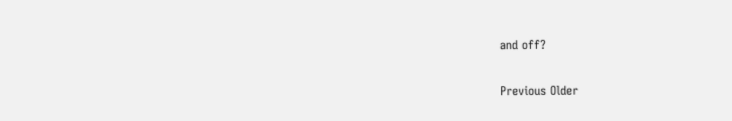and off?


Previous Older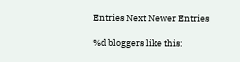Entries Next Newer Entries

%d bloggers like this: